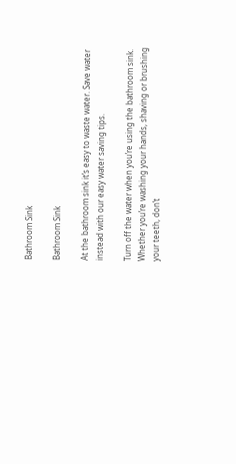Bathroom Sink

Bathroom Sink

At the bathroom sink it’s easy to waste water. Save water instead with our easy water saving tips.

Turn off the water when you’re using the bathroom sink. Whether you’re washing your hands, shaving or brushing your teeth, don’t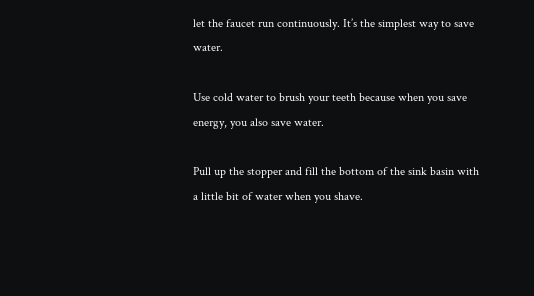let the faucet run continuously. It’s the simplest way to save water.

Use cold water to brush your teeth because when you save energy, you also save water.

Pull up the stopper and fill the bottom of the sink basin with a little bit of water when you shave.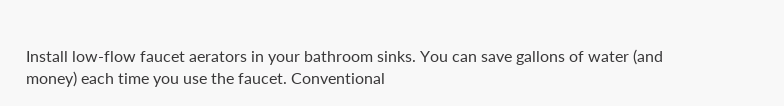Install low-flow faucet aerators in your bathroom sinks. You can save gallons of water (and money) each time you use the faucet. Conventional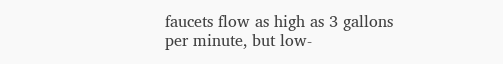faucets flow as high as 3 gallons per minute, but low-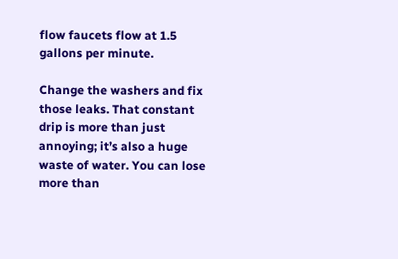flow faucets flow at 1.5 gallons per minute.

Change the washers and fix those leaks. That constant drip is more than just annoying; it’s also a huge waste of water. You can lose more than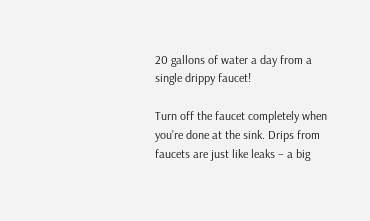20 gallons of water a day from a single drippy faucet!

Turn off the faucet completely when you’re done at the sink. Drips from faucets are just like leaks – a big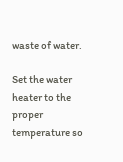waste of water.

Set the water heater to the proper temperature so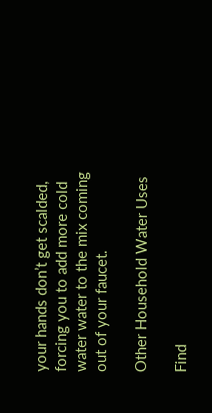your hands don’t get scalded, forcing you to add more cold water water to the mix coming out of your faucet.

Other Household Water Uses

Find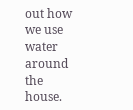out how we use water around the house.